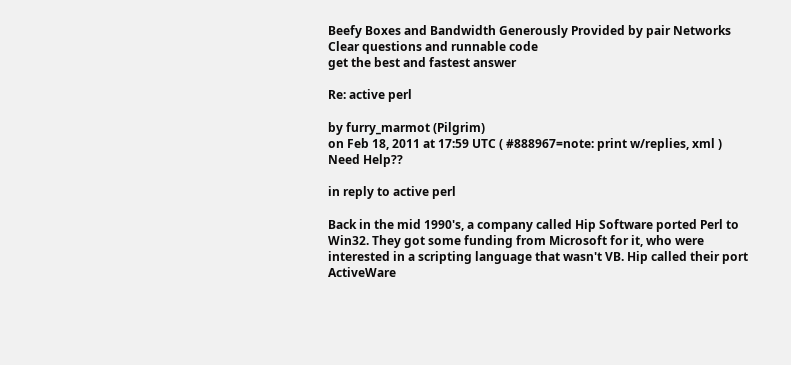Beefy Boxes and Bandwidth Generously Provided by pair Networks
Clear questions and runnable code
get the best and fastest answer

Re: active perl

by furry_marmot (Pilgrim)
on Feb 18, 2011 at 17:59 UTC ( #888967=note: print w/replies, xml ) Need Help??

in reply to active perl

Back in the mid 1990's, a company called Hip Software ported Perl to Win32. They got some funding from Microsoft for it, who were interested in a scripting language that wasn't VB. Hip called their port ActiveWare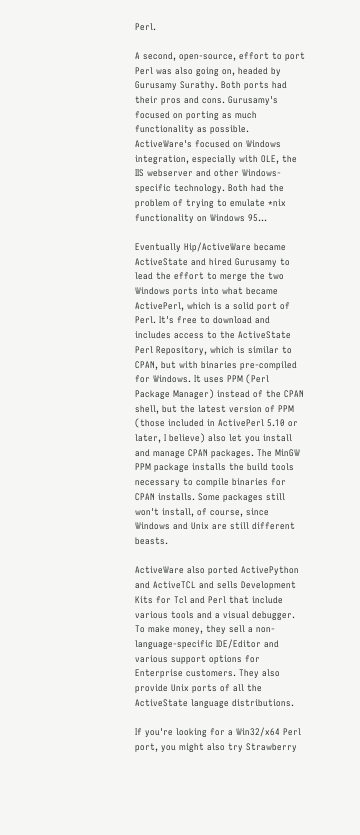Perl.

A second, open-source, effort to port Perl was also going on, headed by Gurusamy Surathy. Both ports had their pros and cons. Gurusamy's focused on porting as much functionality as possible. ActiveWare's focused on Windows integration, especially with OLE, the IIS webserver and other Windows-specific technology. Both had the problem of trying to emulate *nix functionality on Windows 95...

Eventually Hip/ActiveWare became ActiveState and hired Gurusamy to lead the effort to merge the two Windows ports into what became ActivePerl, which is a solid port of Perl. It's free to download and includes access to the ActiveState Perl Repository, which is similar to CPAN, but with binaries pre-compiled for Windows. It uses PPM (Perl Package Manager) instead of the CPAN shell, but the latest version of PPM (those included in ActivePerl 5.10 or later, I believe) also let you install and manage CPAN packages. The MinGW PPM package installs the build tools necessary to compile binaries for CPAN installs. Some packages still won't install, of course, since Windows and Unix are still different beasts.

ActiveWare also ported ActivePython and ActiveTCL and sells Development Kits for Tcl and Perl that include various tools and a visual debugger. To make money, they sell a non-language-specific IDE/Editor and various support options for Enterprise customers. They also provide Unix ports of all the ActiveState language distributions.

If you're looking for a Win32/x64 Perl port, you might also try Strawberry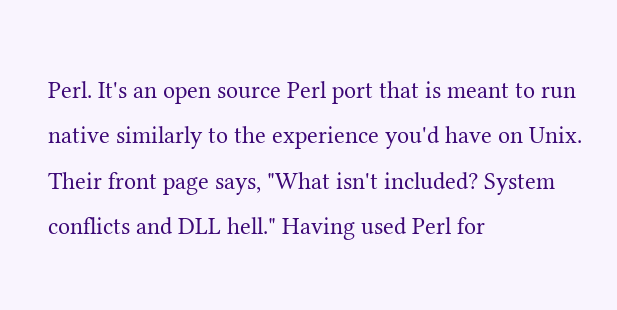Perl. It's an open source Perl port that is meant to run native similarly to the experience you'd have on Unix. Their front page says, "What isn't included? System conflicts and DLL hell." Having used Perl for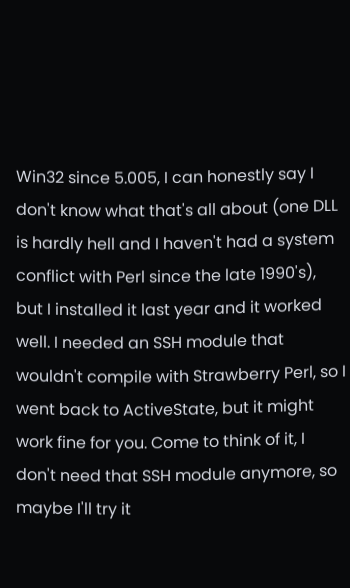Win32 since 5.005, I can honestly say I don't know what that's all about (one DLL is hardly hell and I haven't had a system conflict with Perl since the late 1990's), but I installed it last year and it worked well. I needed an SSH module that wouldn't compile with Strawberry Perl, so I went back to ActiveState, but it might work fine for you. Come to think of it, I don't need that SSH module anymore, so maybe I'll try it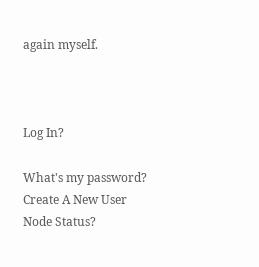again myself.



Log In?

What's my password?
Create A New User
Node Status?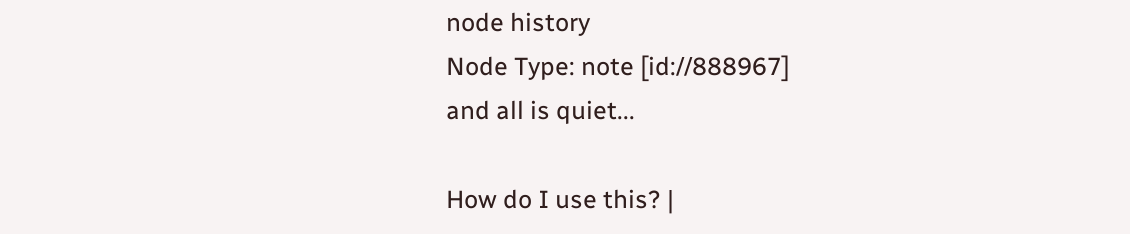node history
Node Type: note [id://888967]
and all is quiet...

How do I use this? |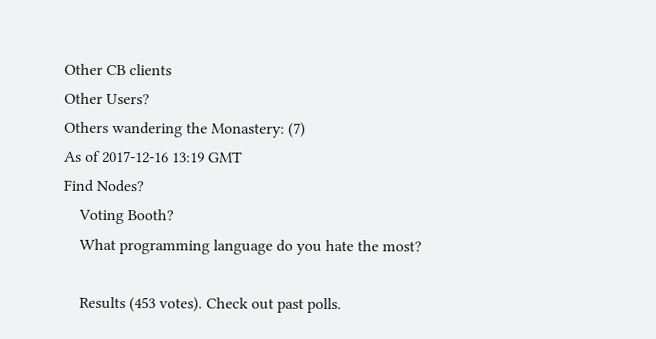Other CB clients
Other Users?
Others wandering the Monastery: (7)
As of 2017-12-16 13:19 GMT
Find Nodes?
    Voting Booth?
    What programming language do you hate the most?

    Results (453 votes). Check out past polls.